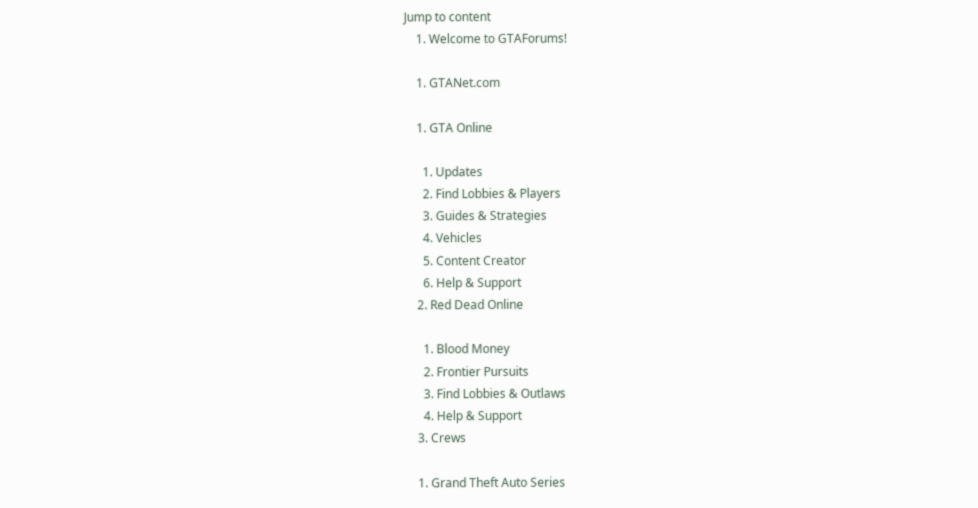Jump to content
    1. Welcome to GTAForums!

    1. GTANet.com

    1. GTA Online

      1. Updates
      2. Find Lobbies & Players
      3. Guides & Strategies
      4. Vehicles
      5. Content Creator
      6. Help & Support
    2. Red Dead Online

      1. Blood Money
      2. Frontier Pursuits
      3. Find Lobbies & Outlaws
      4. Help & Support
    3. Crews

    1. Grand Theft Auto Series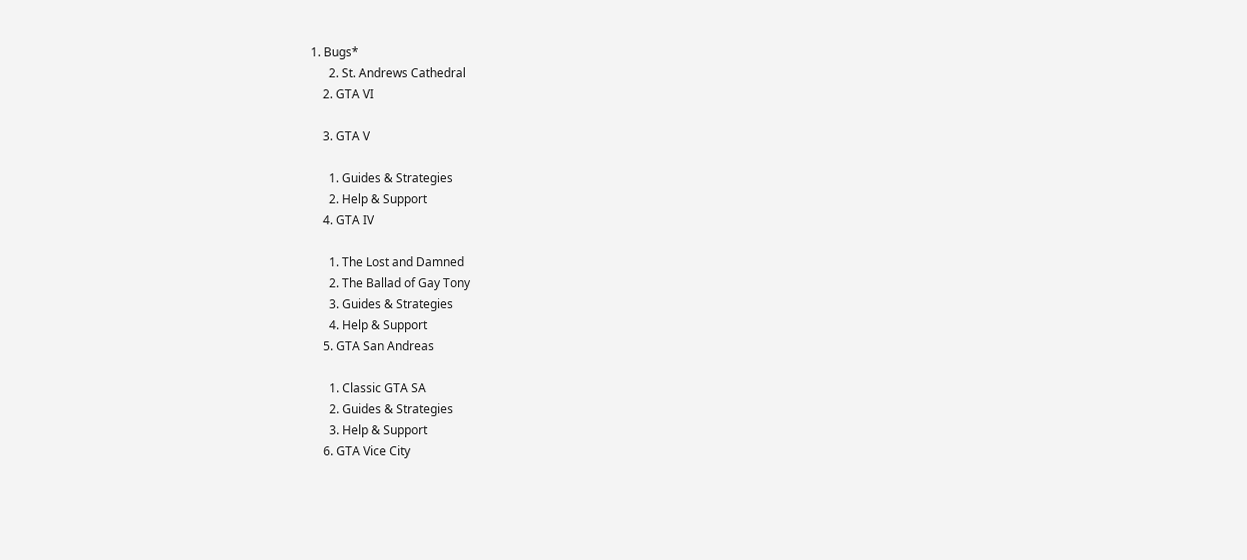1. Bugs*
      2. St. Andrews Cathedral
    2. GTA VI

    3. GTA V

      1. Guides & Strategies
      2. Help & Support
    4. GTA IV

      1. The Lost and Damned
      2. The Ballad of Gay Tony
      3. Guides & Strategies
      4. Help & Support
    5. GTA San Andreas

      1. Classic GTA SA
      2. Guides & Strategies
      3. Help & Support
    6. GTA Vice City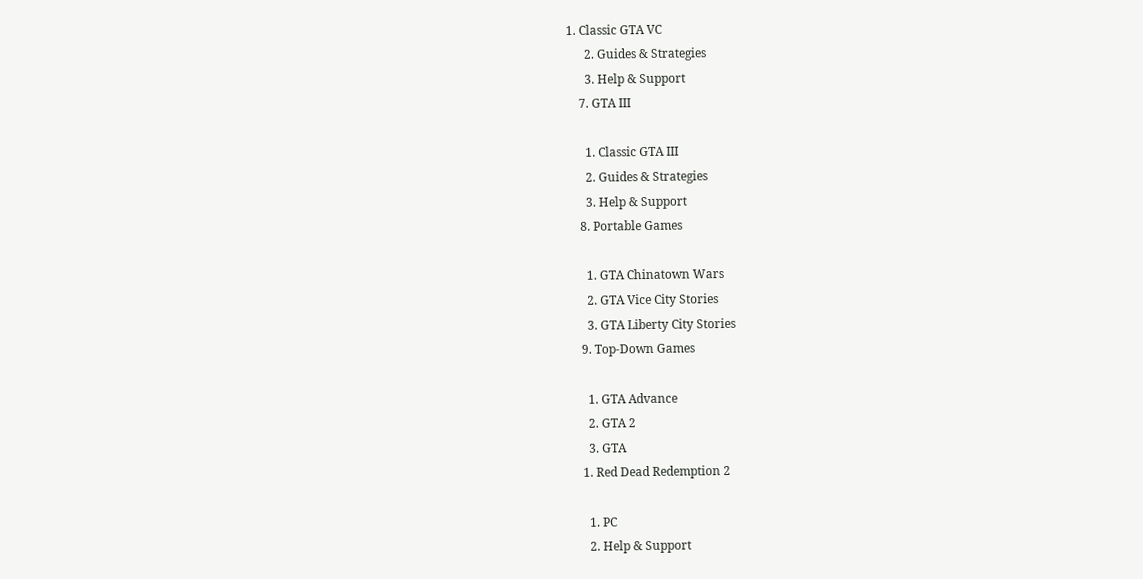1. Classic GTA VC
      2. Guides & Strategies
      3. Help & Support
    7. GTA III

      1. Classic GTA III
      2. Guides & Strategies
      3. Help & Support
    8. Portable Games

      1. GTA Chinatown Wars
      2. GTA Vice City Stories
      3. GTA Liberty City Stories
    9. Top-Down Games

      1. GTA Advance
      2. GTA 2
      3. GTA
    1. Red Dead Redemption 2

      1. PC
      2. Help & Support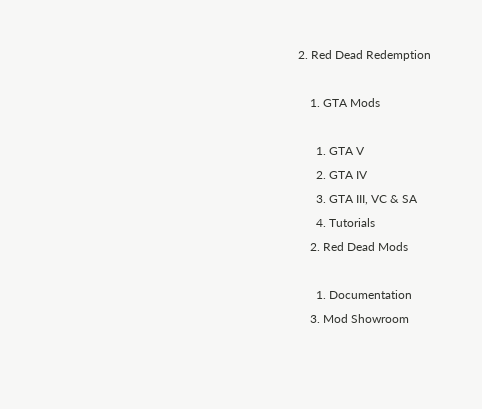2. Red Dead Redemption

    1. GTA Mods

      1. GTA V
      2. GTA IV
      3. GTA III, VC & SA
      4. Tutorials
    2. Red Dead Mods

      1. Documentation
    3. Mod Showroom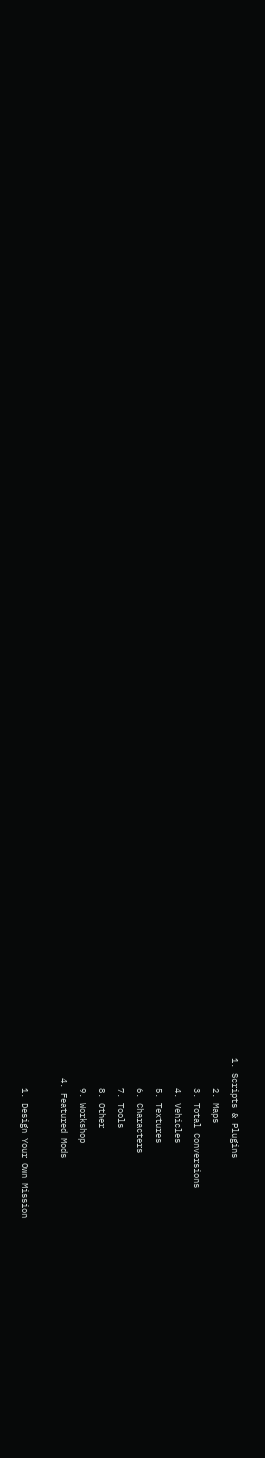1. Scripts & Plugins
      2. Maps
      3. Total Conversions
      4. Vehicles
      5. Textures
      6. Characters
      7. Tools
      8. Other
      9. Workshop
    4. Featured Mods

      1. Design Your Own Mission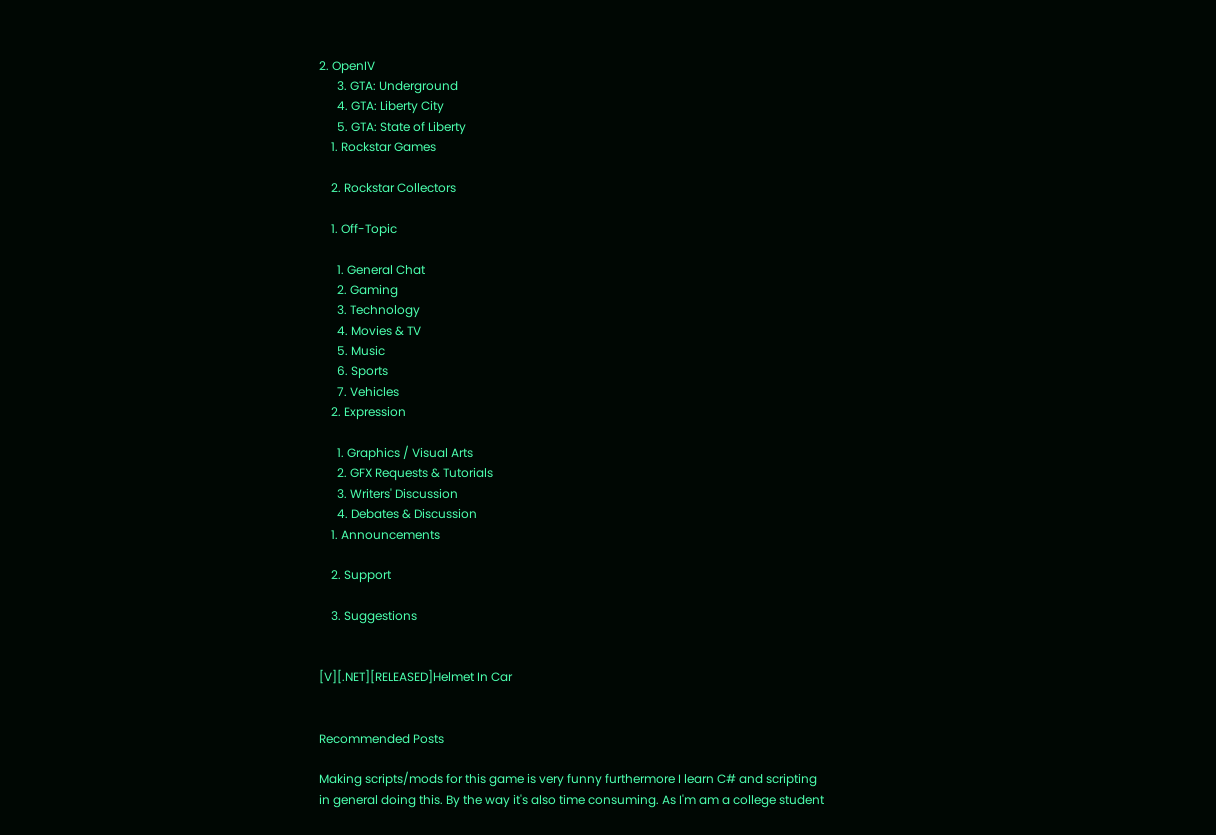2. OpenIV
      3. GTA: Underground
      4. GTA: Liberty City
      5. GTA: State of Liberty
    1. Rockstar Games

    2. Rockstar Collectors

    1. Off-Topic

      1. General Chat
      2. Gaming
      3. Technology
      4. Movies & TV
      5. Music
      6. Sports
      7. Vehicles
    2. Expression

      1. Graphics / Visual Arts
      2. GFX Requests & Tutorials
      3. Writers' Discussion
      4. Debates & Discussion
    1. Announcements

    2. Support

    3. Suggestions


[V][.NET][RELEASED]Helmet In Car


Recommended Posts

Making scripts/mods for this game is very funny furthermore I learn C# and scripting in general doing this. By the way it's also time consuming. As I'm am a college student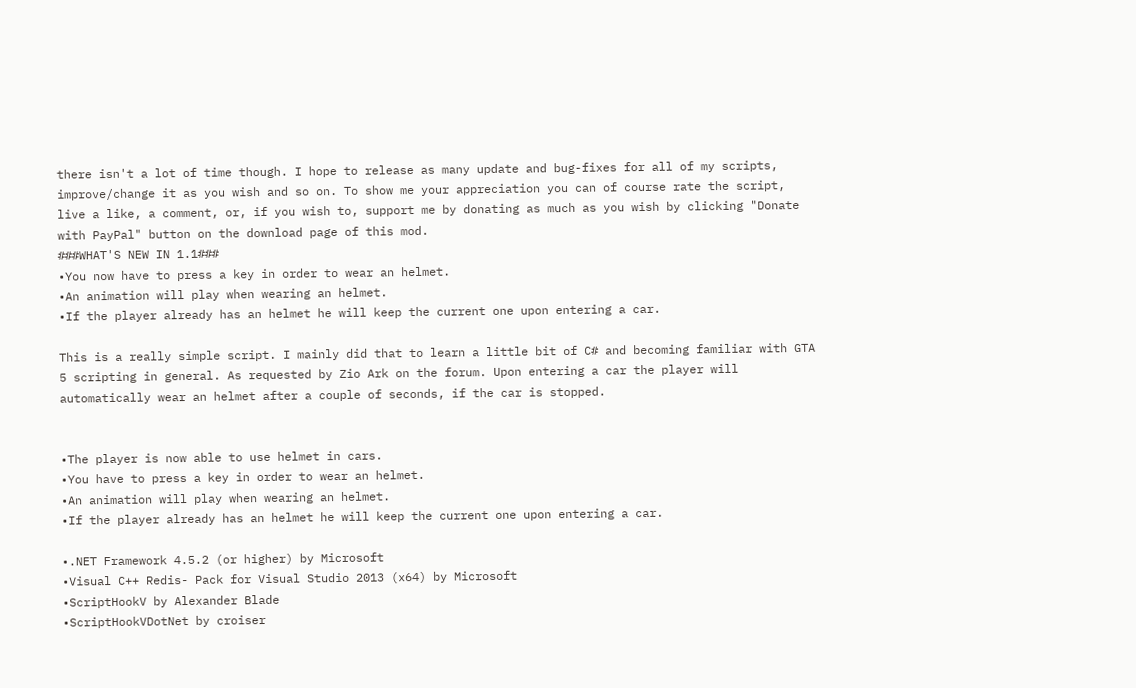there isn't a lot of time though. I hope to release as many update and bug-fixes for all of my scripts, improve/change it as you wish and so on. To show me your appreciation you can of course rate the script, live a like, a comment, or, if you wish to, support me by donating as much as you wish by clicking "Donate with PayPal" button on the download page of this mod.
###WHAT'S NEW IN 1.1###
•You now have to press a key in order to wear an helmet.
•An animation will play when wearing an helmet.
•If the player already has an helmet he will keep the current one upon entering a car.

This is a really simple script. I mainly did that to learn a little bit of C# and becoming familiar with GTA 5 scripting in general. As requested by Zio Ark on the forum. Upon entering a car the player will automatically wear an helmet after a couple of seconds, if the car is stopped.


•The player is now able to use helmet in cars.
•You have to press a key in order to wear an helmet.
•An animation will play when wearing an helmet.
•If the player already has an helmet he will keep the current one upon entering a car.

•.NET Framework 4.5.2 (or higher) by Microsoft
•Visual C++ Redis- Pack for Visual Studio 2013 (x64) by Microsoft
•ScriptHookV by Alexander Blade
•ScriptHookVDotNet by croiser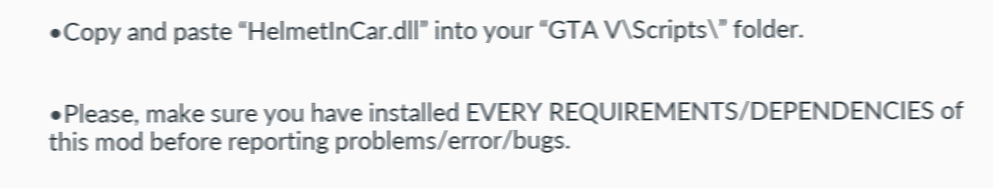•Copy and paste “HelmetInCar.dll” into your “GTA V\Scripts\” folder.


•Please, make sure you have installed EVERY REQUIREMENTS/DEPENDENCIES of this mod before reporting problems/error/bugs.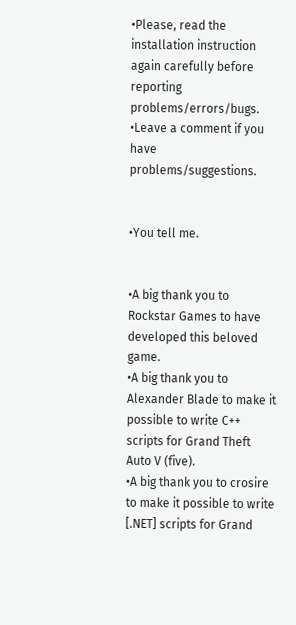•Please, read the installation instruction again carefully before reporting problems/errors/bugs.
•Leave a comment if you have problems/suggestions.


•You tell me.


•A big thank you to Rockstar Games to have developed this beloved game.
•A big thank you to Alexander Blade to make it possible to write C++ scripts for Grand Theft Auto V (five).
•A big thank you to crosire to make it possible to write [.NET] scripts for Grand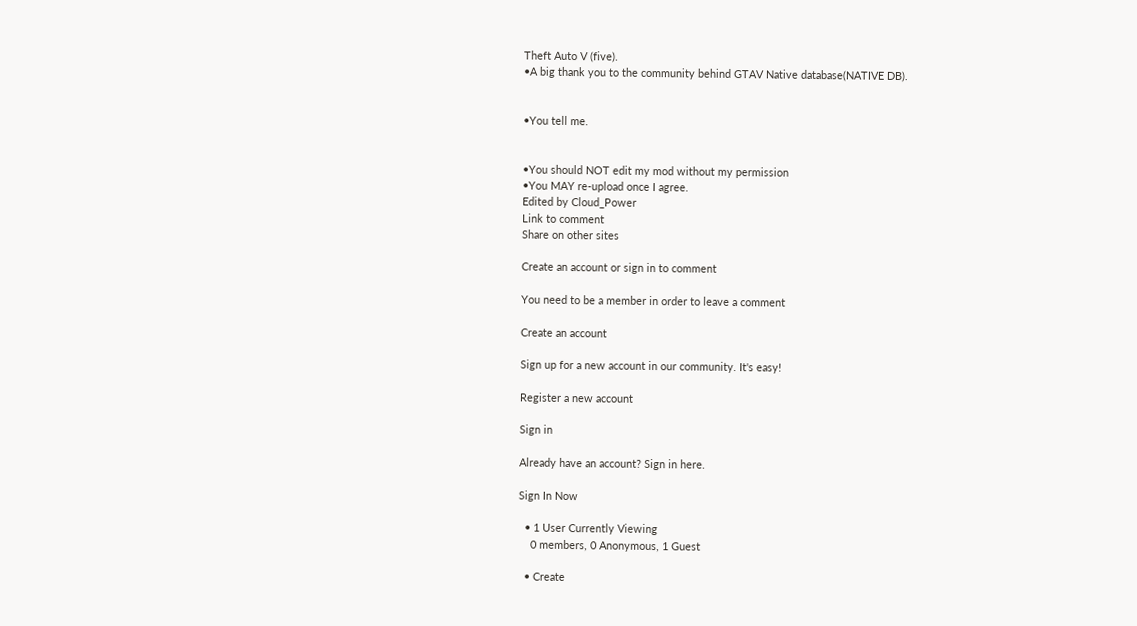Theft Auto V (five).
•A big thank you to the community behind GTAV Native database(NATIVE DB).


•You tell me.


•You should NOT edit my mod without my permission
•You MAY re-upload once I agree.
Edited by Cloud_Power
Link to comment
Share on other sites

Create an account or sign in to comment

You need to be a member in order to leave a comment

Create an account

Sign up for a new account in our community. It's easy!

Register a new account

Sign in

Already have an account? Sign in here.

Sign In Now

  • 1 User Currently Viewing
    0 members, 0 Anonymous, 1 Guest

  • Create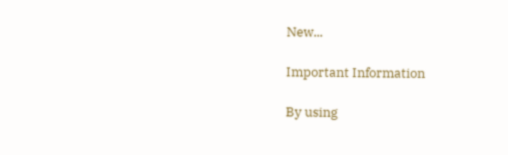New...

Important Information

By using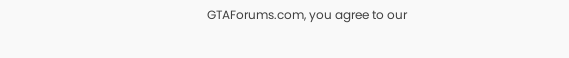GTAForums.com, you agree to our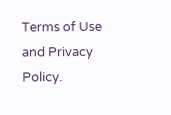Terms of Use and Privacy Policy.